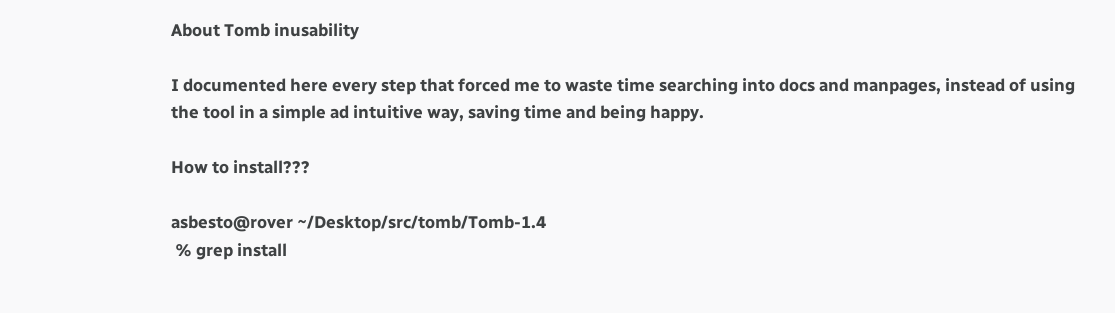About Tomb inusability

I documented here every step that forced me to waste time searching into docs and manpages, instead of using the tool in a simple ad intuitive way, saving time and being happy.

How to install???

asbesto@rover ~/Desktop/src/tomb/Tomb-1.4
 % grep install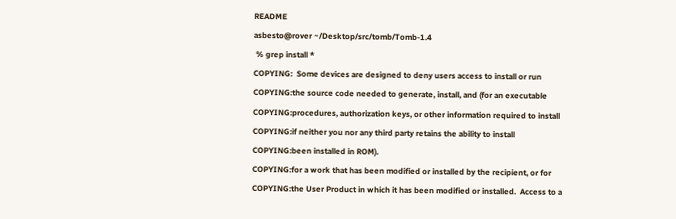README
asbesto@rover ~/Desktop/src/tomb/Tomb-1.4
 % grep install *
COPYING:  Some devices are designed to deny users access to install or run
COPYING:the source code needed to generate, install, and (for an executable
COPYING:procedures, authorization keys, or other information required to install
COPYING:if neither you nor any third party retains the ability to install
COPYING:been installed in ROM).
COPYING:for a work that has been modified or installed by the recipient, or for
COPYING:the User Product in which it has been modified or installed.  Access to a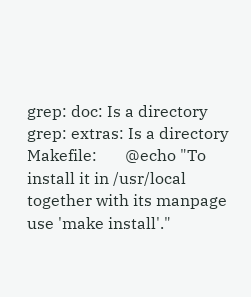grep: doc: Is a directory
grep: extras: Is a directory
Makefile:       @echo "To install it in /usr/local together with its manpage use 'make install'."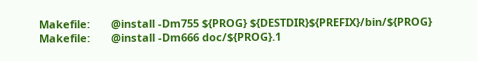Makefile:       @install -Dm755 ${PROG} ${DESTDIR}${PREFIX}/bin/${PROG}
Makefile:       @install -Dm666 doc/${PROG}.1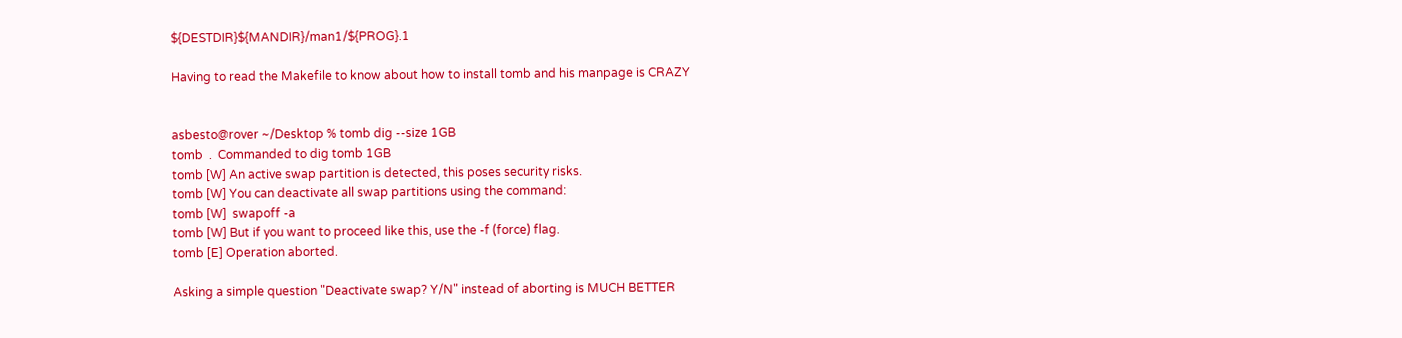${DESTDIR}${MANDIR}/man1/${PROG}.1

Having to read the Makefile to know about how to install tomb and his manpage is CRAZY


asbesto@rover ~/Desktop % tomb dig --size 1GB
tomb  .  Commanded to dig tomb 1GB
tomb [W] An active swap partition is detected, this poses security risks.
tomb [W] You can deactivate all swap partitions using the command:
tomb [W]  swapoff -a
tomb [W] But if you want to proceed like this, use the -f (force) flag.
tomb [E] Operation aborted.

Asking a simple question "Deactivate swap? Y/N" instead of aborting is MUCH BETTER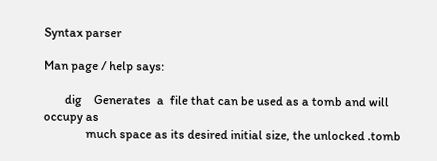Syntax parser

Man page / help says:

       dig    Generates  a  file that can be used as a tomb and will occupy as
              much space as its desired initial size, the unlocked .tomb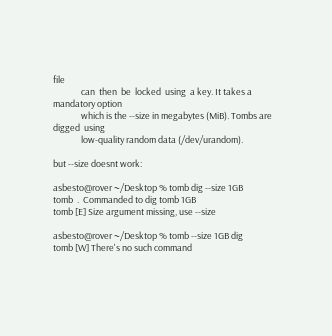file
              can  then  be  locked  using  a key. It takes a mandatory option
              which is the --size in megabytes (MiB). Tombs are  digged  using
              low-quality random data (/dev/urandom).

but --size doesnt work:

asbesto@rover ~/Desktop % tomb dig --size 1GB
tomb  .  Commanded to dig tomb 1GB
tomb [E] Size argument missing, use --size

asbesto@rover ~/Desktop % tomb --size 1GB dig
tomb [W] There's no such command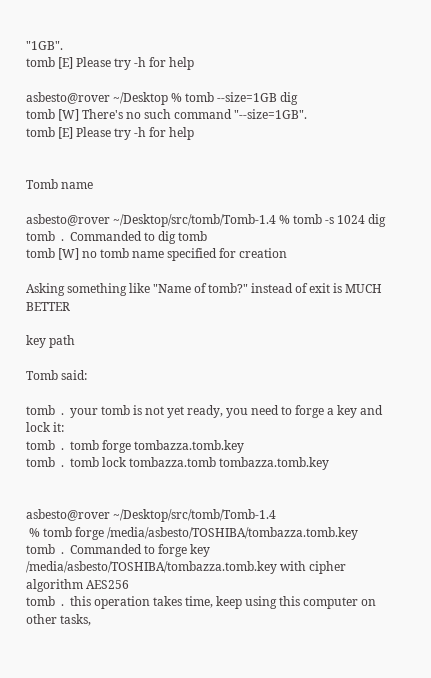"1GB".
tomb [E] Please try -h for help

asbesto@rover ~/Desktop % tomb --size=1GB dig
tomb [W] There's no such command "--size=1GB".
tomb [E] Please try -h for help


Tomb name

asbesto@rover ~/Desktop/src/tomb/Tomb-1.4 % tomb -s 1024 dig
tomb  .  Commanded to dig tomb
tomb [W] no tomb name specified for creation

Asking something like "Name of tomb?" instead of exit is MUCH BETTER

key path

Tomb said:

tomb  .  your tomb is not yet ready, you need to forge a key and lock it:
tomb  .  tomb forge tombazza.tomb.key
tomb  .  tomb lock tombazza.tomb tombazza.tomb.key


asbesto@rover ~/Desktop/src/tomb/Tomb-1.4
 % tomb forge /media/asbesto/TOSHIBA/tombazza.tomb.key
tomb  .  Commanded to forge key /media/asbesto/TOSHIBA/tombazza.tomb.key with cipher algorithm AES256
tomb  .  this operation takes time, keep using this computer on other tasks,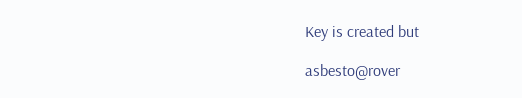Key is created but

asbesto@rover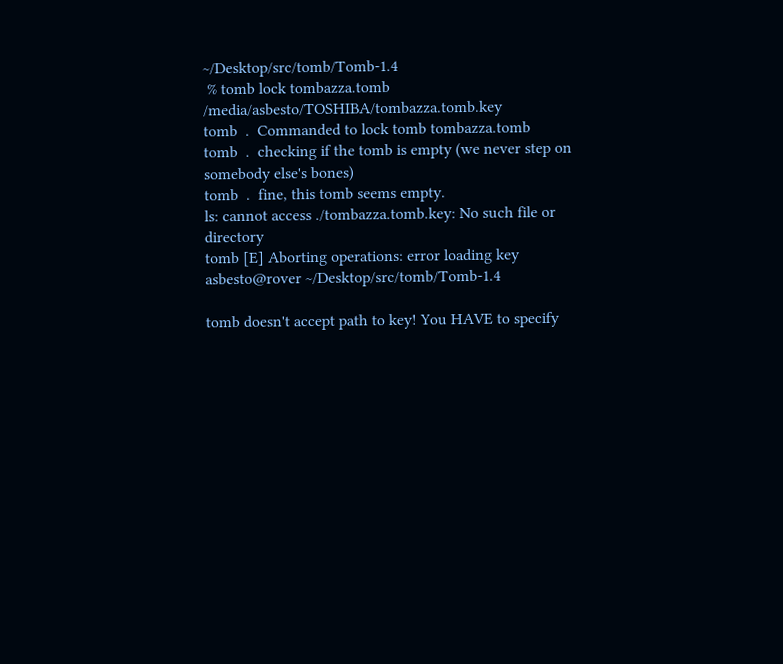~/Desktop/src/tomb/Tomb-1.4
 % tomb lock tombazza.tomb /media/asbesto/TOSHIBA/tombazza.tomb.key
tomb  .  Commanded to lock tomb tombazza.tomb
tomb  .  checking if the tomb is empty (we never step on somebody else's bones)
tomb  .  fine, this tomb seems empty.
ls: cannot access ./tombazza.tomb.key: No such file or directory
tomb [E] Aborting operations: error loading key
asbesto@rover ~/Desktop/src/tomb/Tomb-1.4

tomb doesn't accept path to key! You HAVE to specify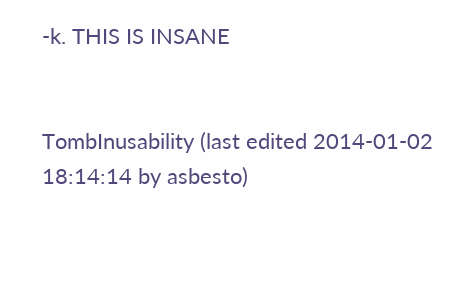-k. THIS IS INSANE


TombInusability (last edited 2014-01-02 18:14:14 by asbesto)